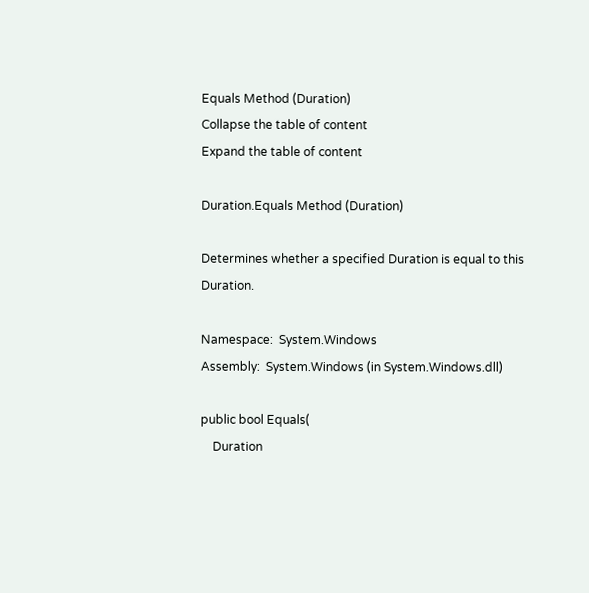Equals Method (Duration)
Collapse the table of content
Expand the table of content

Duration.Equals Method (Duration)

Determines whether a specified Duration is equal to this Duration.

Namespace:  System.Windows
Assembly:  System.Windows (in System.Windows.dll)

public bool Equals(
    Duration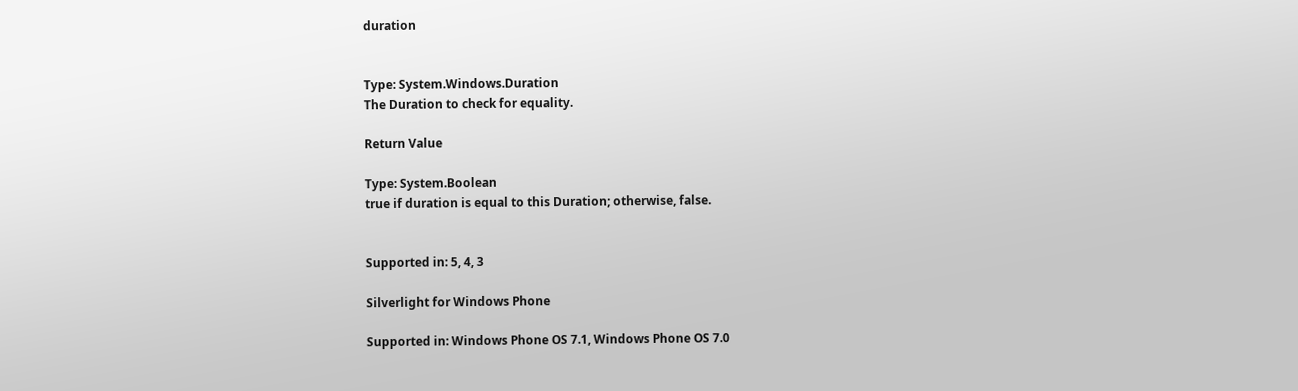duration


Type: System.Windows.Duration
The Duration to check for equality.

Return Value

Type: System.Boolean
true if duration is equal to this Duration; otherwise, false.


Supported in: 5, 4, 3

Silverlight for Windows Phone

Supported in: Windows Phone OS 7.1, Windows Phone OS 7.0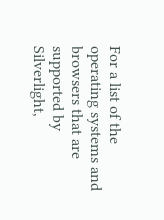For a list of the operating systems and browsers that are supported by Silverlight,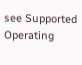see Supported Operating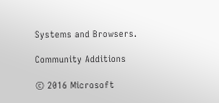Systems and Browsers.

Community Additions

© 2016 Microsoft